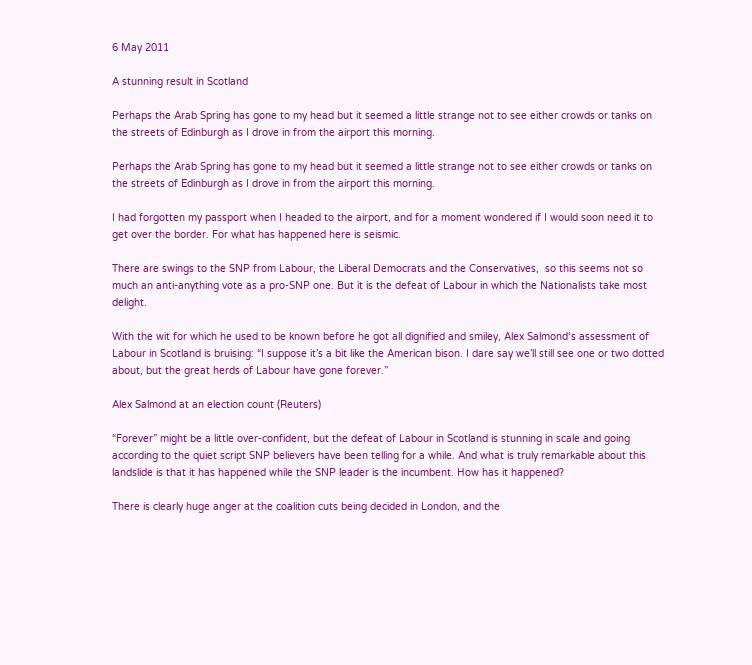6 May 2011

A stunning result in Scotland

Perhaps the Arab Spring has gone to my head but it seemed a little strange not to see either crowds or tanks on the streets of Edinburgh as I drove in from the airport this morning.

Perhaps the Arab Spring has gone to my head but it seemed a little strange not to see either crowds or tanks on the streets of Edinburgh as I drove in from the airport this morning.

I had forgotten my passport when I headed to the airport, and for a moment wondered if I would soon need it to get over the border. For what has happened here is seismic.

There are swings to the SNP from Labour, the Liberal Democrats and the Conservatives,  so this seems not so much an anti-anything vote as a pro-SNP one. But it is the defeat of Labour in which the Nationalists take most delight.

With the wit for which he used to be known before he got all dignified and smiley, Alex Salmond‘s assessment of Labour in Scotland is bruising: “I suppose it’s a bit like the American bison. I dare say we’ll still see one or two dotted about, but the great herds of Labour have gone forever.”

Alex Salmond at an election count (Reuters)

“Forever” might be a little over-confident, but the defeat of Labour in Scotland is stunning in scale and going according to the quiet script SNP believers have been telling for a while. And what is truly remarkable about this landslide is that it has happened while the SNP leader is the incumbent. How has it happened?

There is clearly huge anger at the coalition cuts being decided in London, and the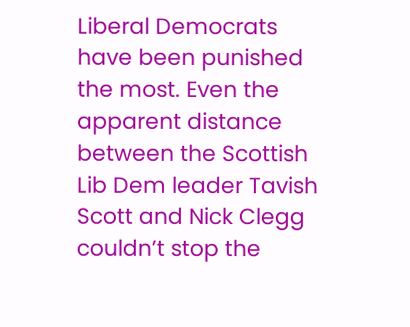Liberal Democrats have been punished the most. Even the apparent distance between the Scottish Lib Dem leader Tavish Scott and Nick Clegg couldn’t stop the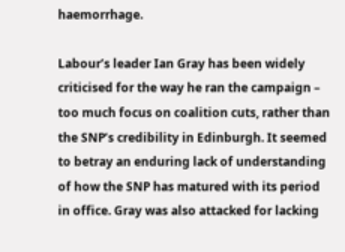haemorrhage.

Labour’s leader Ian Gray has been widely criticised for the way he ran the campaign – too much focus on coalition cuts, rather than the SNP’s credibility in Edinburgh. It seemed to betray an enduring lack of understanding of how the SNP has matured with its period in office. Gray was also attacked for lacking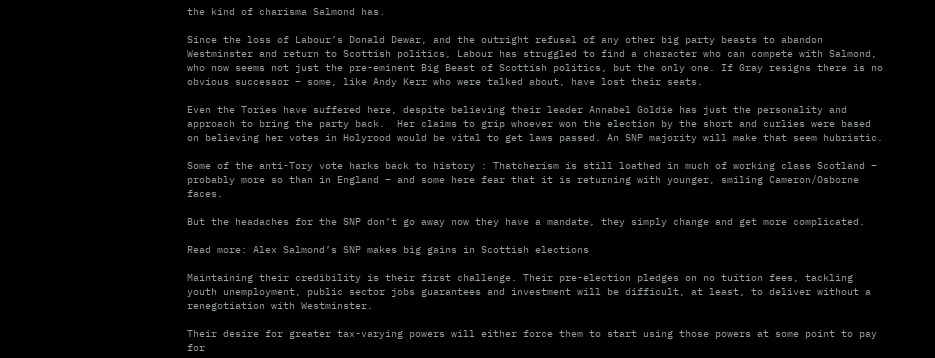the kind of charisma Salmond has.

Since the loss of Labour’s Donald Dewar, and the outright refusal of any other big party beasts to abandon Westminster and return to Scottish politics, Labour has struggled to find a character who can compete with Salmond, who now seems not just the pre-eminent Big Beast of Scottish politics, but the only one. If Gray resigns there is no obvious successor – some, like Andy Kerr who were talked about, have lost their seats.

Even the Tories have suffered here, despite believing their leader Annabel Goldie has just the personality and approach to bring the party back.  Her claims to grip whoever won the election by the short and curlies were based on believing her votes in Holyrood would be vital to get laws passed. An SNP majority will make that seem hubristic.

Some of the anti-Tory vote harks back to history : Thatcherism is still loathed in much of working class Scotland – probably more so than in England – and some here fear that it is returning with younger, smiling Cameron/Osborne faces.

But the headaches for the SNP don’t go away now they have a mandate, they simply change and get more complicated.

Read more: Alex Salmond’s SNP makes big gains in Scottish elections

Maintaining their credibility is their first challenge. Their pre-election pledges on no tuition fees, tackling youth unemployment, public sector jobs guarantees and investment will be difficult, at least, to deliver without a renegotiation with Westminster.

Their desire for greater tax-varying powers will either force them to start using those powers at some point to pay for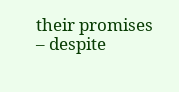their promises – despite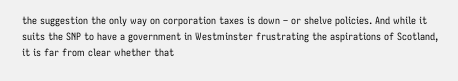the suggestion the only way on corporation taxes is down – or shelve policies. And while it suits the SNP to have a government in Westminster frustrating the aspirations of Scotland, it is far from clear whether that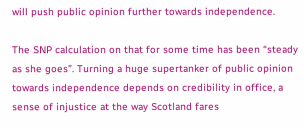will push public opinion further towards independence.

The SNP calculation on that for some time has been “steady as she goes”. Turning a huge supertanker of public opinion towards independence depends on credibility in office, a sense of injustice at the way Scotland fares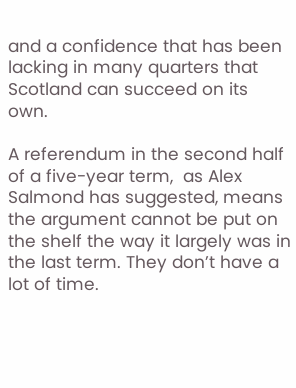and a confidence that has been lacking in many quarters that Scotland can succeed on its own.

A referendum in the second half of a five-year term,  as Alex Salmond has suggested, means the argument cannot be put on the shelf the way it largely was in the last term. They don’t have a lot of time.